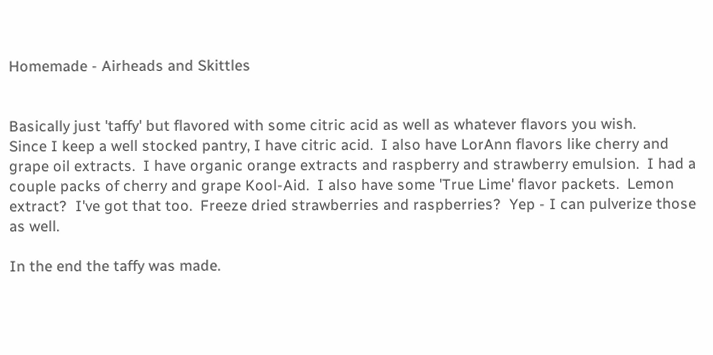Homemade - Airheads and Skittles


Basically just 'taffy' but flavored with some citric acid as well as whatever flavors you wish.
Since I keep a well stocked pantry, I have citric acid.  I also have LorAnn flavors like cherry and grape oil extracts.  I have organic orange extracts and raspberry and strawberry emulsion.  I had a couple packs of cherry and grape Kool-Aid.  I also have some 'True Lime' flavor packets.  Lemon extract?  I've got that too.  Freeze dried strawberries and raspberries?  Yep - I can pulverize those as well.

In the end the taffy was made.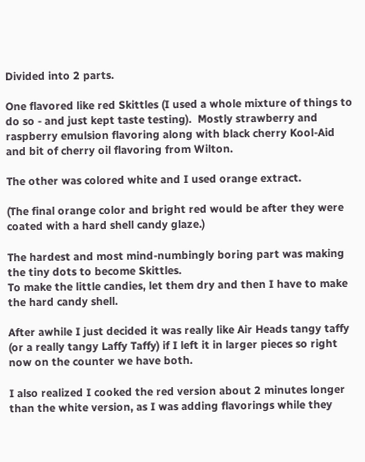Divided into 2 parts.

One flavored like red Skittles (I used a whole mixture of things to do so - and just kept taste testing).  Mostly strawberry and raspberry emulsion flavoring along with black cherry Kool-Aid and bit of cherry oil flavoring from Wilton.

The other was colored white and I used orange extract.

(The final orange color and bright red would be after they were coated with a hard shell candy glaze.)

The hardest and most mind-numbingly boring part was making the tiny dots to become Skittles.
To make the little candies, let them dry and then I have to make the hard candy shell.

After awhile I just decided it was really like Air Heads tangy taffy (or a really tangy Laffy Taffy) if I left it in larger pieces so right now on the counter we have both.

I also realized I cooked the red version about 2 minutes longer than the white version, as I was adding flavorings while they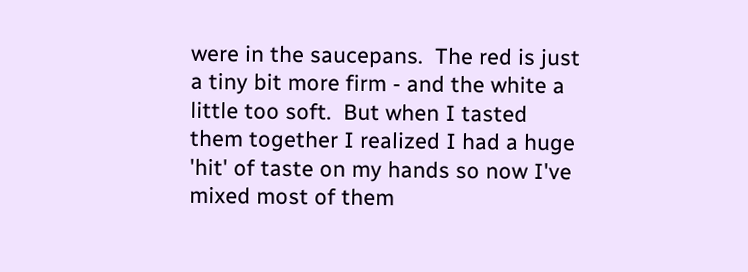were in the saucepans.  The red is just a tiny bit more firm - and the white a little too soft.  But when I tasted them together I realized I had a huge 'hit' of taste on my hands so now I've mixed most of them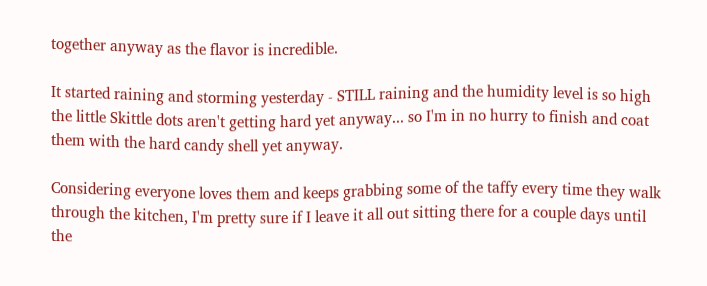together anyway as the flavor is incredible.

It started raining and storming yesterday - STILL raining and the humidity level is so high the little Skittle dots aren't getting hard yet anyway... so I'm in no hurry to finish and coat them with the hard candy shell yet anyway.

Considering everyone loves them and keeps grabbing some of the taffy every time they walk through the kitchen, I'm pretty sure if I leave it all out sitting there for a couple days until the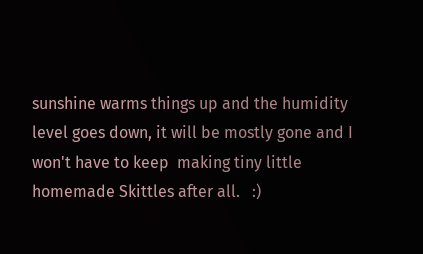sunshine warms things up and the humidity level goes down, it will be mostly gone and I won't have to keep  making tiny little homemade Skittles after all.   :)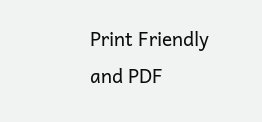Print Friendly and PDF